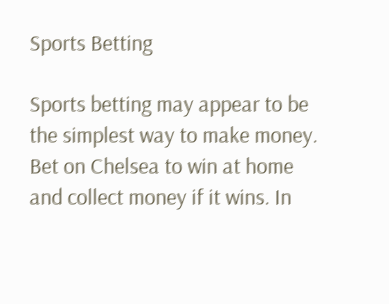Sports Betting

Sports betting may appear to be the simplest way to make money. Bet on Chelsea to win at home and collect money if it wins. In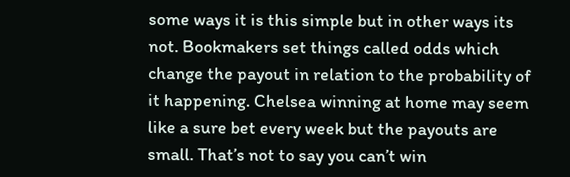some ways it is this simple but in other ways its not. Bookmakers set things called odds which change the payout in relation to the probability of it happening. Chelsea winning at home may seem like a sure bet every week but the payouts are small. That’s not to say you can’t win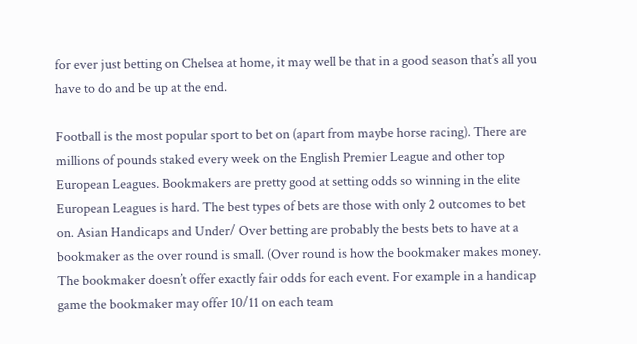for ever just betting on Chelsea at home, it may well be that in a good season that’s all you have to do and be up at the end.

Football is the most popular sport to bet on (apart from maybe horse racing). There are millions of pounds staked every week on the English Premier League and other top European Leagues. Bookmakers are pretty good at setting odds so winning in the elite European Leagues is hard. The best types of bets are those with only 2 outcomes to bet on. Asian Handicaps and Under/ Over betting are probably the bests bets to have at a bookmaker as the over round is small. (Over round is how the bookmaker makes money. The bookmaker doesn’t offer exactly fair odds for each event. For example in a handicap game the bookmaker may offer 10/11 on each team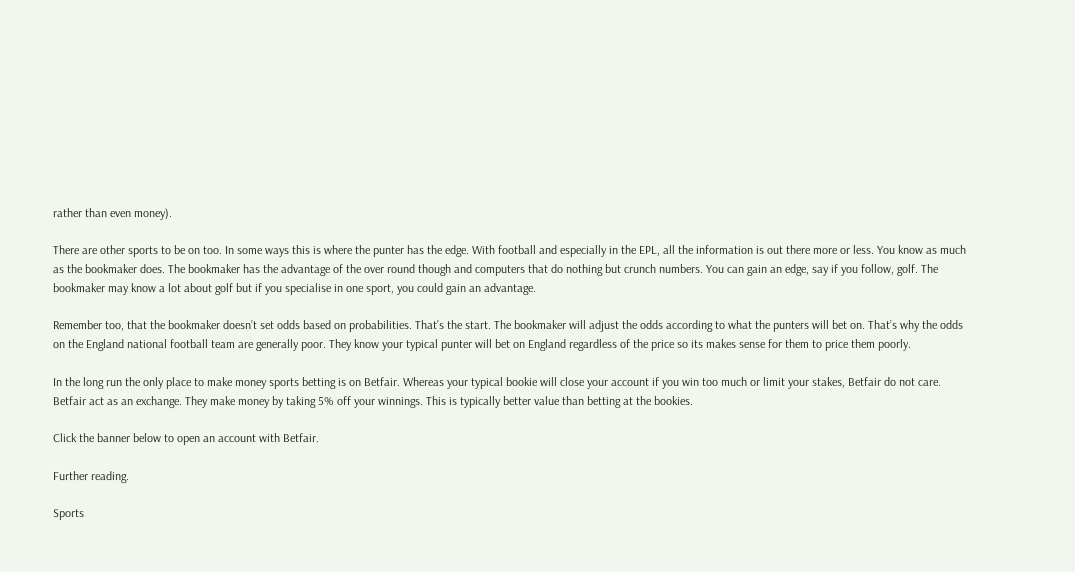rather than even money).

There are other sports to be on too. In some ways this is where the punter has the edge. With football and especially in the EPL, all the information is out there more or less. You know as much as the bookmaker does. The bookmaker has the advantage of the over round though and computers that do nothing but crunch numbers. You can gain an edge, say if you follow, golf. The bookmaker may know a lot about golf but if you specialise in one sport, you could gain an advantage.

Remember too, that the bookmaker doesn’t set odds based on probabilities. That’s the start. The bookmaker will adjust the odds according to what the punters will bet on. That’s why the odds on the England national football team are generally poor. They know your typical punter will bet on England regardless of the price so its makes sense for them to price them poorly.

In the long run the only place to make money sports betting is on Betfair. Whereas your typical bookie will close your account if you win too much or limit your stakes, Betfair do not care. Betfair act as an exchange. They make money by taking 5% off your winnings. This is typically better value than betting at the bookies.

Click the banner below to open an account with Betfair.

Further reading.

Sports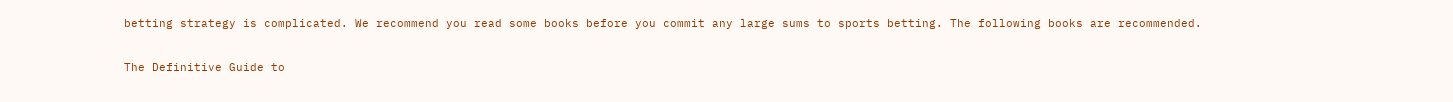betting strategy is complicated. We recommend you read some books before you commit any large sums to sports betting. The following books are recommended.

The Definitive Guide to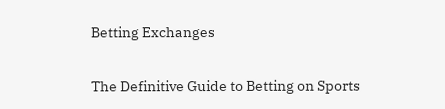Betting Exchanges

The Definitive Guide to Betting on Sports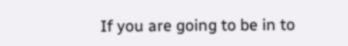If you are going to be in to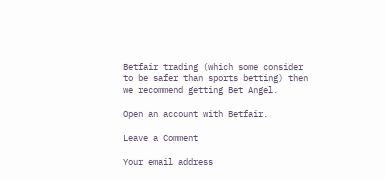Betfair trading (which some consider to be safer than sports betting) then we recommend getting Bet Angel.

Open an account with Betfair.

Leave a Comment

Your email address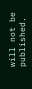will not be published.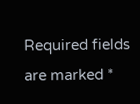Required fields are marked *